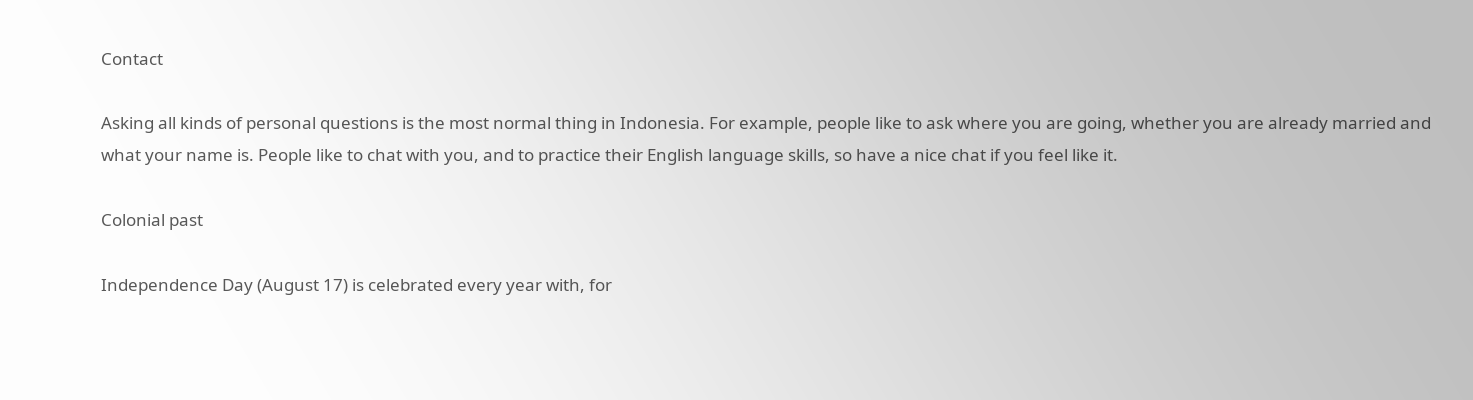Contact

Asking all kinds of personal questions is the most normal thing in Indonesia. For example, people like to ask where you are going, whether you are already married and what your name is. People like to chat with you, and to practice their English language skills, so have a nice chat if you feel like it.

Colonial past

Independence Day (August 17) is celebrated every year with, for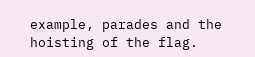example, parades and the hoisting of the flag.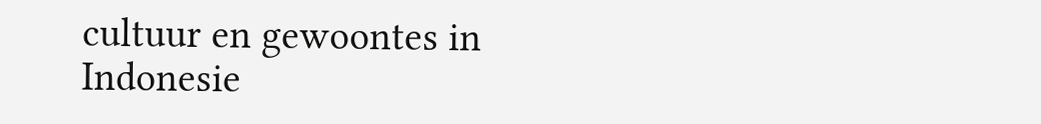cultuur en gewoontes in Indonesie